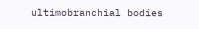ultimobranchial bodies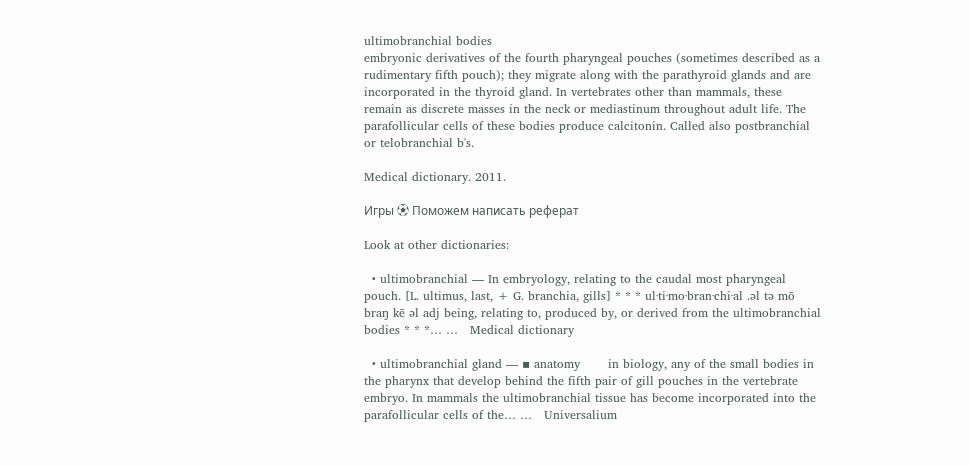ultimobranchial bodies
embryonic derivatives of the fourth pharyngeal pouches (sometimes described as a rudimentary fifth pouch); they migrate along with the parathyroid glands and are incorporated in the thyroid gland. In vertebrates other than mammals, these remain as discrete masses in the neck or mediastinum throughout adult life. The parafollicular cells of these bodies produce calcitonin. Called also postbranchial or telobranchial b's.

Medical dictionary. 2011.

Игры ⚽ Поможем написать реферат

Look at other dictionaries:

  • ultimobranchial — In embryology, relating to the caudal most pharyngeal pouch. [L. ultimus, last, + G. branchia, gills] * * * ul·ti·mo·bran·chi·al .əl tə mō braŋ kē əl adj being, relating to, produced by, or derived from the ultimobranchial bodies * * *… …   Medical dictionary

  • ultimobranchial gland — ▪ anatomy       in biology, any of the small bodies in the pharynx that develop behind the fifth pair of gill pouches in the vertebrate embryo. In mammals the ultimobranchial tissue has become incorporated into the parafollicular cells of the… …   Universalium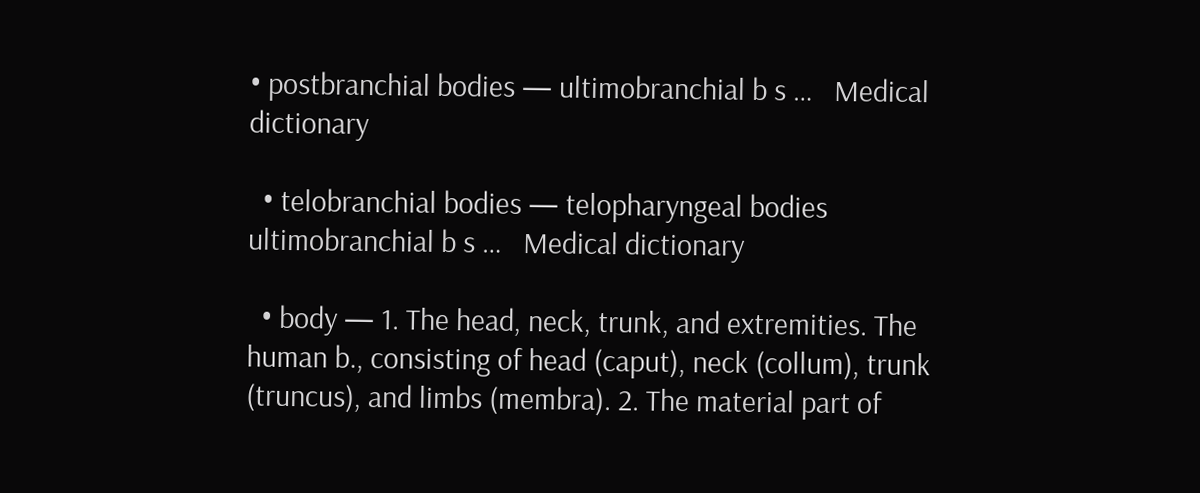• postbranchial bodies — ultimobranchial b s …   Medical dictionary

  • telobranchial bodies — telopharyngeal bodies ultimobranchial b s …   Medical dictionary

  • body — 1. The head, neck, trunk, and extremities. The human b., consisting of head (caput), neck (collum), trunk (truncus), and limbs (membra). 2. The material part of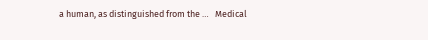a human, as distinguished from the …   Medical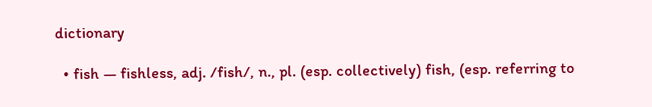dictionary

  • fish — fishless, adj. /fish/, n., pl. (esp. collectively) fish, (esp. referring to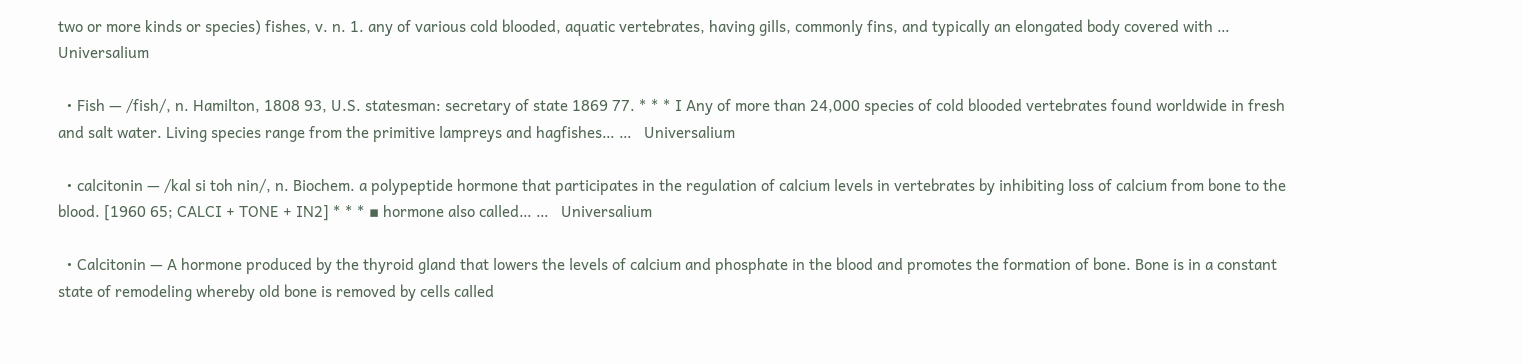two or more kinds or species) fishes, v. n. 1. any of various cold blooded, aquatic vertebrates, having gills, commonly fins, and typically an elongated body covered with …   Universalium

  • Fish — /fish/, n. Hamilton, 1808 93, U.S. statesman: secretary of state 1869 77. * * * I Any of more than 24,000 species of cold blooded vertebrates found worldwide in fresh and salt water. Living species range from the primitive lampreys and hagfishes… …   Universalium

  • calcitonin — /kal si toh nin/, n. Biochem. a polypeptide hormone that participates in the regulation of calcium levels in vertebrates by inhibiting loss of calcium from bone to the blood. [1960 65; CALCI + TONE + IN2] * * * ▪ hormone also called… …   Universalium

  • Calcitonin — A hormone produced by the thyroid gland that lowers the levels of calcium and phosphate in the blood and promotes the formation of bone. Bone is in a constant state of remodeling whereby old bone is removed by cells called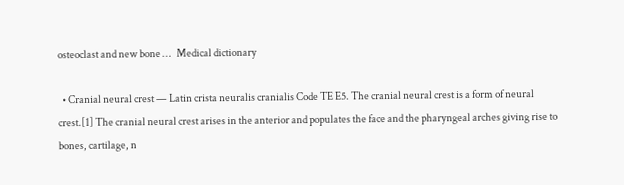osteoclast and new bone …   Medical dictionary

  • Cranial neural crest — Latin crista neuralis cranialis Code TE E5. The cranial neural crest is a form of neural crest.[1] The cranial neural crest arises in the anterior and populates the face and the pharyngeal arches giving rise to bones, cartilage, n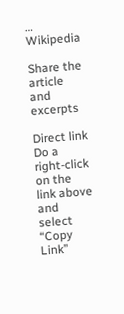…   Wikipedia

Share the article and excerpts

Direct link
Do a right-click on the link above
and select “Copy Link”